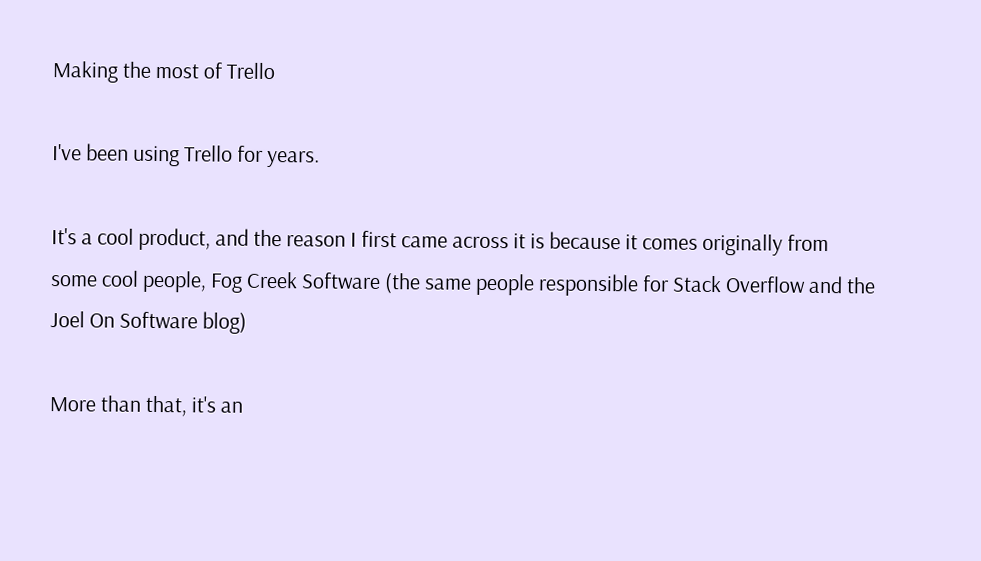Making the most of Trello

I've been using Trello for years.

It's a cool product, and the reason I first came across it is because it comes originally from some cool people, Fog Creek Software (the same people responsible for Stack Overflow and the Joel On Software blog)

More than that, it's an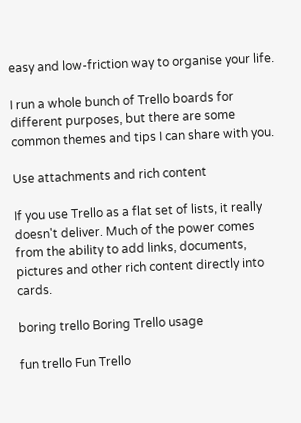easy and low-friction way to organise your life.

I run a whole bunch of Trello boards for different purposes, but there are some common themes and tips I can share with you.

Use attachments and rich content

If you use Trello as a flat set of lists, it really doesn't deliver. Much of the power comes from the ability to add links, documents, pictures and other rich content directly into cards.

boring trello Boring Trello usage

fun trello Fun Trello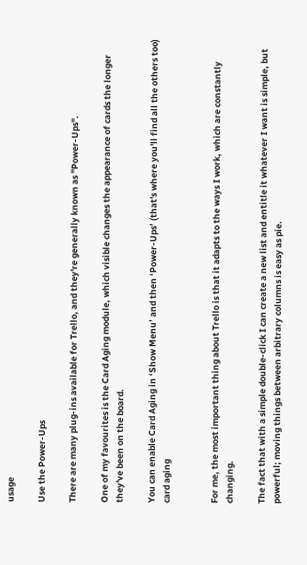usage

Use the Power-Ups

There are many plug-ins available for Trello, and they're generally known as "Power-Ups".

One of my favourites is the Card Aging module, which visible changes the appearance of cards the longer they've been on the board.

You can enable Card Aging in ‘Show Menu’ and then ‘Power-Ups’ (that's where you'll find all the others too)
card aging


For me, the most important thing about Trello is that it adapts to the ways I work, which are constantly changing.

The fact that with a simple double-click I can create a new list and entitle it whatever I want is simple, but powerful; moving things between arbitrary columns is easy as pie.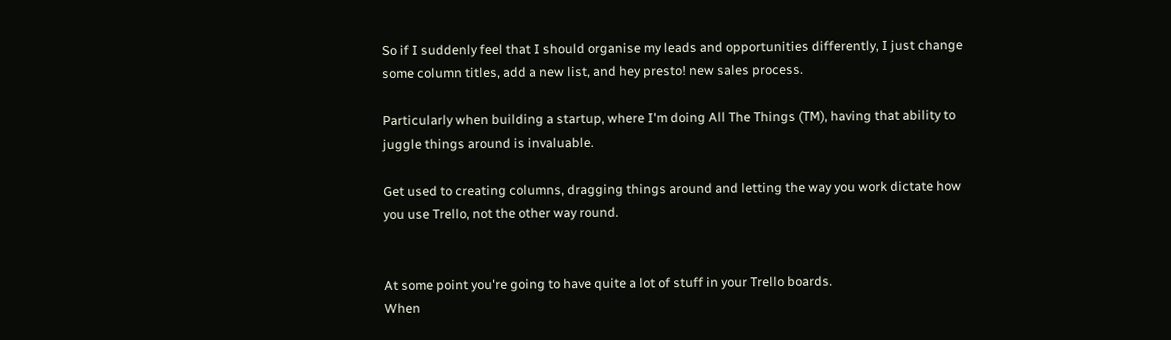So if I suddenly feel that I should organise my leads and opportunities differently, I just change some column titles, add a new list, and hey presto! new sales process.

Particularly when building a startup, where I'm doing All The Things (TM), having that ability to juggle things around is invaluable.

Get used to creating columns, dragging things around and letting the way you work dictate how you use Trello, not the other way round.


At some point you're going to have quite a lot of stuff in your Trello boards.
When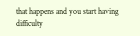that happens and you start having difficulty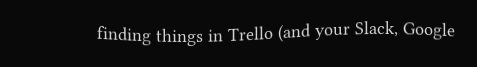finding things in Trello (and your Slack, Google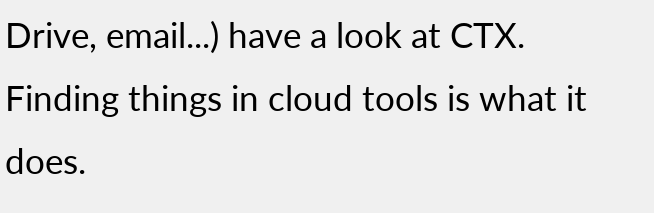Drive, email...) have a look at CTX. Finding things in cloud tools is what it does.